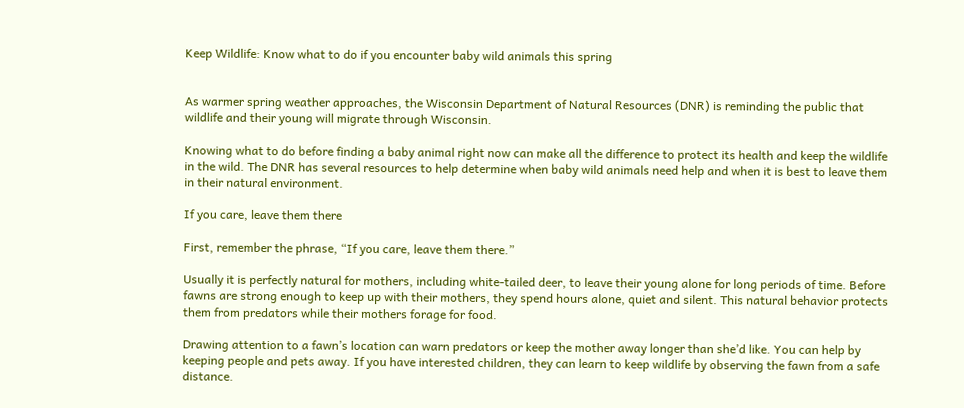Keep Wildlife: Know what to do if you encounter baby wild animals this spring


As warmer spring weather approaches, the Wisconsin Department of Natural Resources (DNR) is reminding the public that wildlife and their young will migrate through Wisconsin.

Knowing what to do before finding a baby animal right now can make all the difference to protect its health and keep the wildlife in the wild. The DNR has several resources to help determine when baby wild animals need help and when it is best to leave them in their natural environment.

If you care, leave them there

First, remember the phrase, “If you care, leave them there.”

Usually it is perfectly natural for mothers, including white-tailed deer, to leave their young alone for long periods of time. Before fawns are strong enough to keep up with their mothers, they spend hours alone, quiet and silent. This natural behavior protects them from predators while their mothers forage for food.

Drawing attention to a fawn’s location can warn predators or keep the mother away longer than she’d like. You can help by keeping people and pets away. If you have interested children, they can learn to keep wildlife by observing the fawn from a safe distance.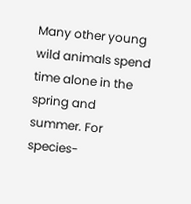Many other young wild animals spend time alone in the spring and summer. For species-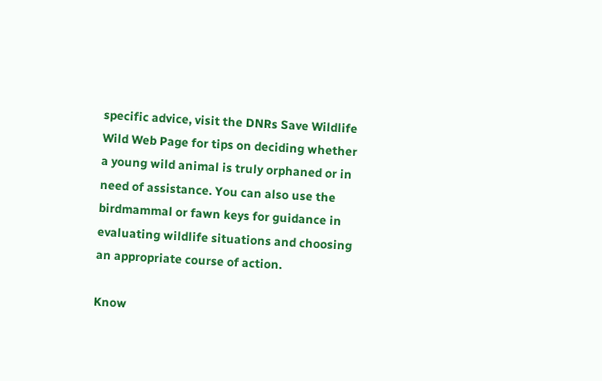specific advice, visit the DNRs Save Wildlife Wild Web Page for tips on deciding whether a young wild animal is truly orphaned or in need of assistance. You can also use the birdmammal or fawn keys for guidance in evaluating wildlife situations and choosing an appropriate course of action.

Know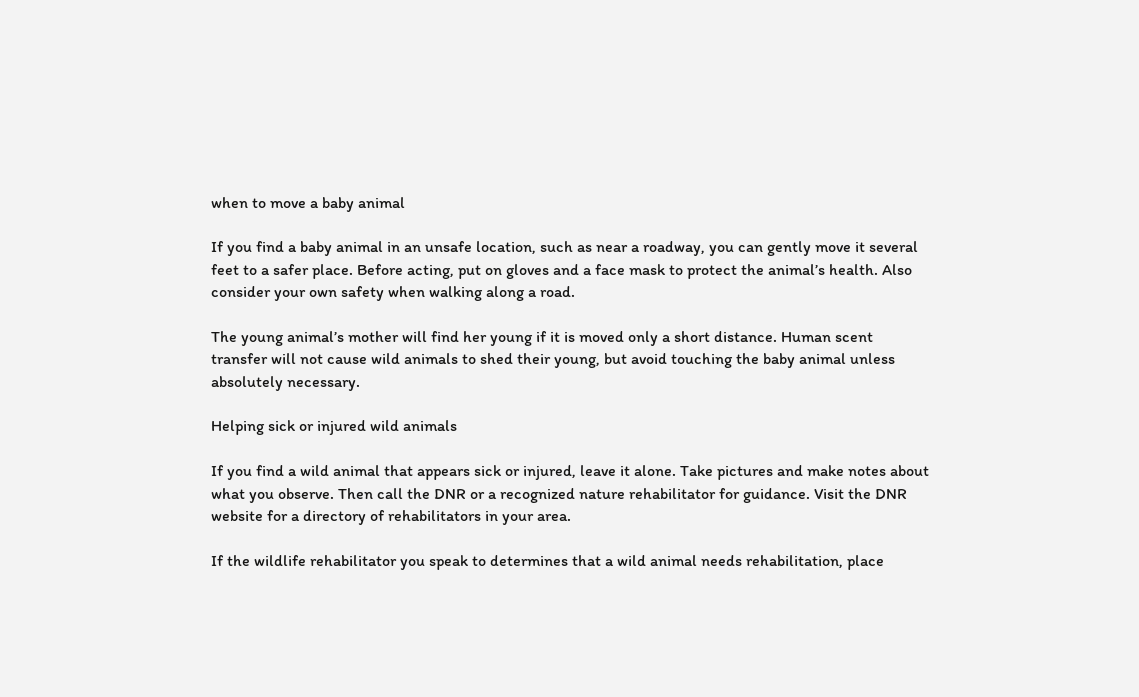when to move a baby animal

If you find a baby animal in an unsafe location, such as near a roadway, you can gently move it several feet to a safer place. Before acting, put on gloves and a face mask to protect the animal’s health. Also consider your own safety when walking along a road.

The young animal’s mother will find her young if it is moved only a short distance. Human scent transfer will not cause wild animals to shed their young, but avoid touching the baby animal unless absolutely necessary.

Helping sick or injured wild animals

If you find a wild animal that appears sick or injured, leave it alone. Take pictures and make notes about what you observe. Then call the DNR or a recognized nature rehabilitator for guidance. Visit the DNR website for a directory of rehabilitators in your area.

If the wildlife rehabilitator you speak to determines that a wild animal needs rehabilitation, place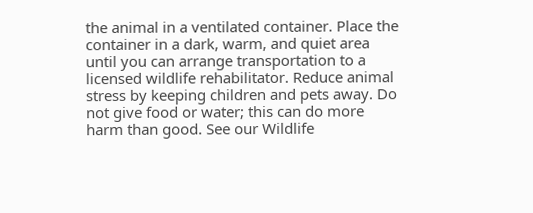the animal in a ventilated container. Place the container in a dark, warm, and quiet area until you can arrange transportation to a licensed wildlife rehabilitator. Reduce animal stress by keeping children and pets away. Do not give food or water; this can do more harm than good. See our Wildlife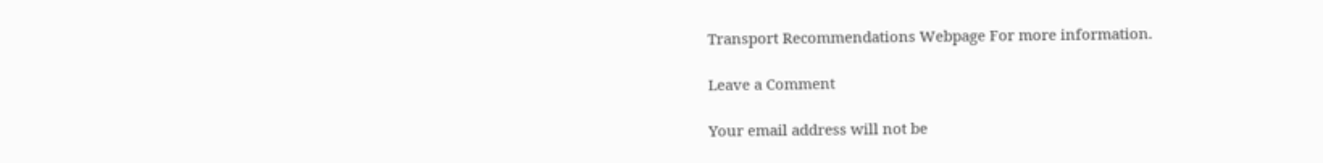Transport Recommendations Webpage For more information.

Leave a Comment

Your email address will not be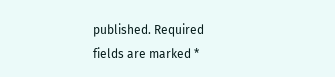published. Required fields are marked *